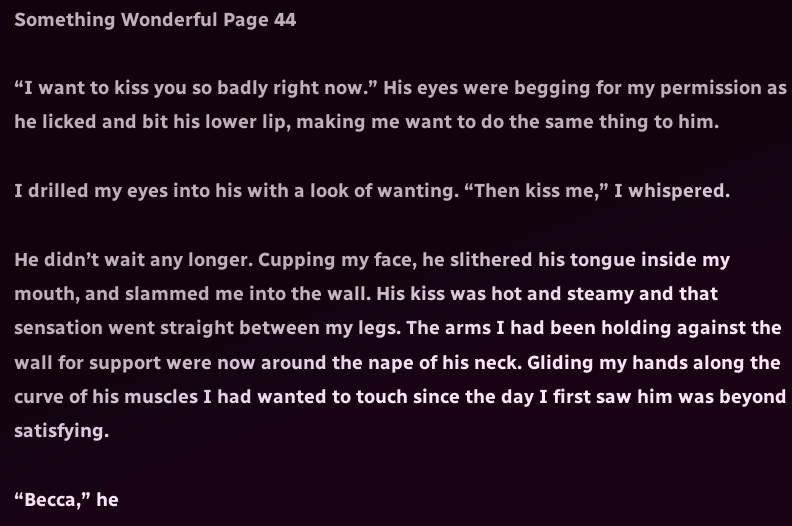Something Wonderful Page 44

“I want to kiss you so badly right now.” His eyes were begging for my permission as he licked and bit his lower lip, making me want to do the same thing to him.

I drilled my eyes into his with a look of wanting. “Then kiss me,” I whispered.

He didn’t wait any longer. Cupping my face, he slithered his tongue inside my mouth, and slammed me into the wall. His kiss was hot and steamy and that sensation went straight between my legs. The arms I had been holding against the wall for support were now around the nape of his neck. Gliding my hands along the curve of his muscles I had wanted to touch since the day I first saw him was beyond satisfying.

“Becca,” he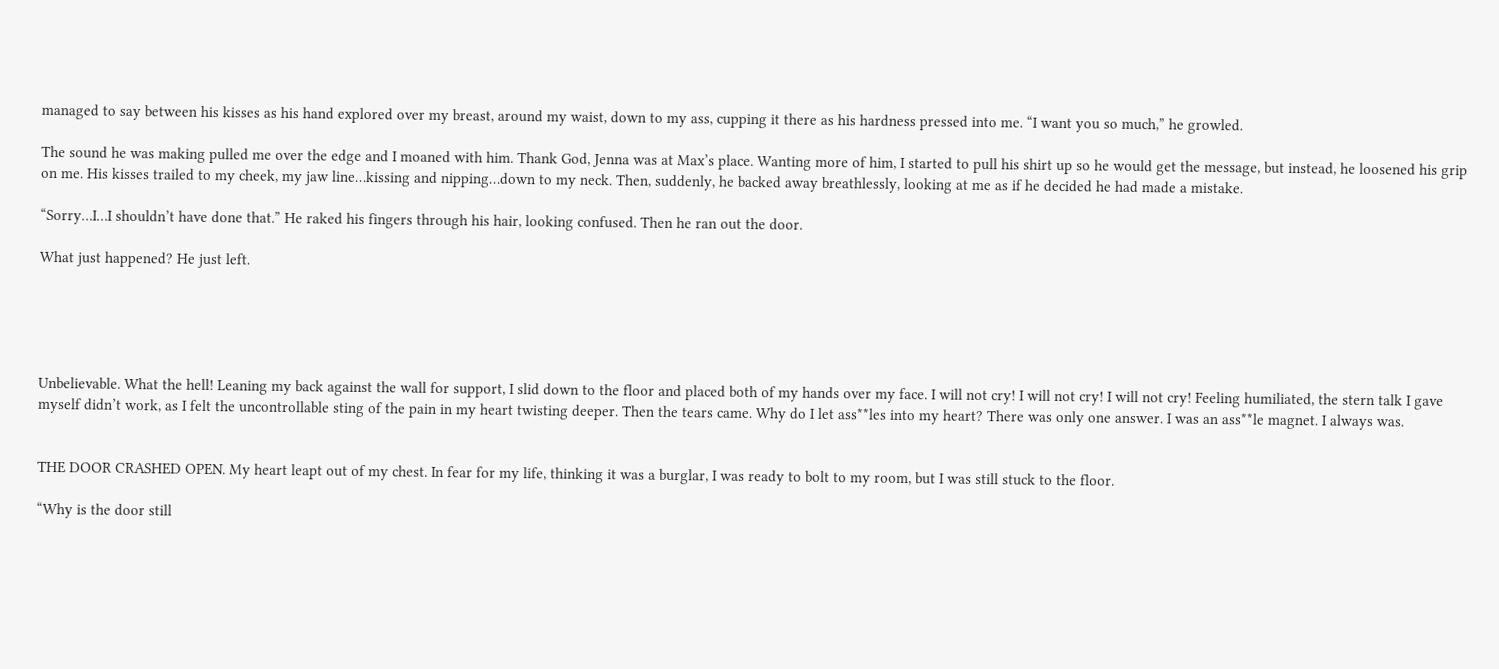managed to say between his kisses as his hand explored over my breast, around my waist, down to my ass, cupping it there as his hardness pressed into me. “I want you so much,” he growled.

The sound he was making pulled me over the edge and I moaned with him. Thank God, Jenna was at Max’s place. Wanting more of him, I started to pull his shirt up so he would get the message, but instead, he loosened his grip on me. His kisses trailed to my cheek, my jaw line…kissing and nipping…down to my neck. Then, suddenly, he backed away breathlessly, looking at me as if he decided he had made a mistake.

“Sorry…I…I shouldn’t have done that.” He raked his fingers through his hair, looking confused. Then he ran out the door.

What just happened? He just left.





Unbelievable. What the hell! Leaning my back against the wall for support, I slid down to the floor and placed both of my hands over my face. I will not cry! I will not cry! I will not cry! Feeling humiliated, the stern talk I gave myself didn’t work, as I felt the uncontrollable sting of the pain in my heart twisting deeper. Then the tears came. Why do I let ass**les into my heart? There was only one answer. I was an ass**le magnet. I always was.


THE DOOR CRASHED OPEN. My heart leapt out of my chest. In fear for my life, thinking it was a burglar, I was ready to bolt to my room, but I was still stuck to the floor.

“Why is the door still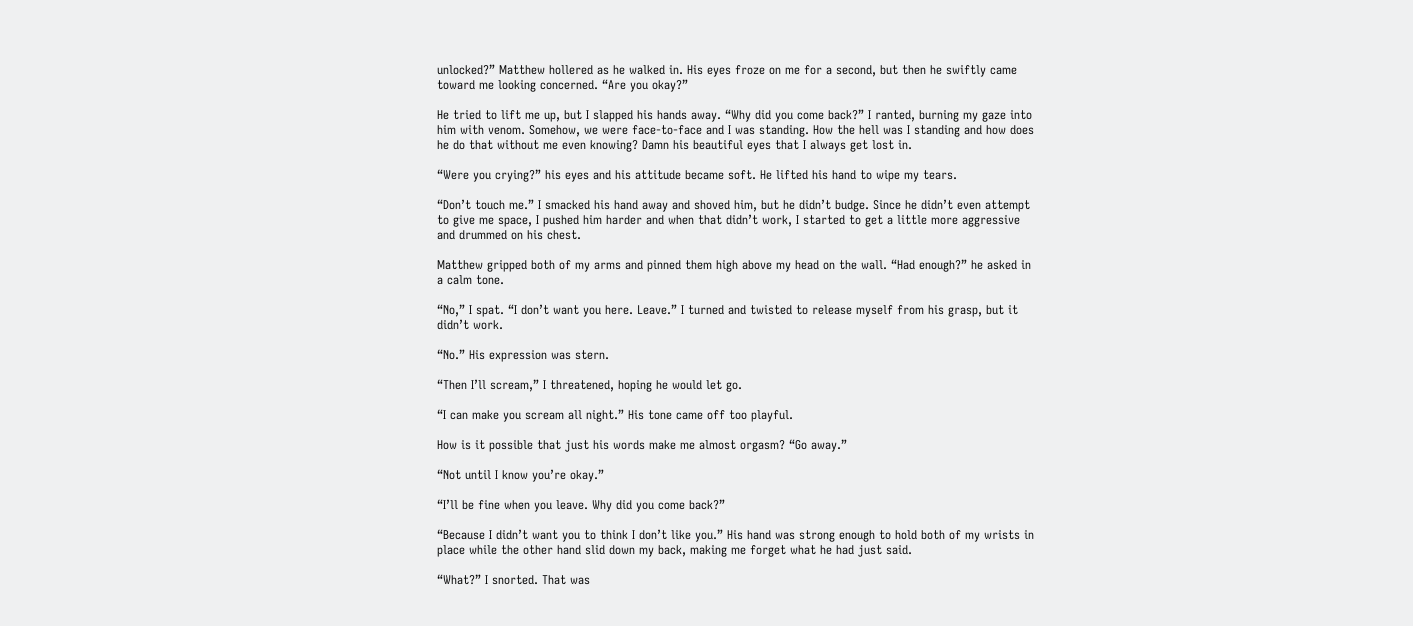unlocked?” Matthew hollered as he walked in. His eyes froze on me for a second, but then he swiftly came toward me looking concerned. “Are you okay?”

He tried to lift me up, but I slapped his hands away. “Why did you come back?” I ranted, burning my gaze into him with venom. Somehow, we were face-to-face and I was standing. How the hell was I standing and how does he do that without me even knowing? Damn his beautiful eyes that I always get lost in.

“Were you crying?” his eyes and his attitude became soft. He lifted his hand to wipe my tears.

“Don’t touch me.” I smacked his hand away and shoved him, but he didn’t budge. Since he didn’t even attempt to give me space, I pushed him harder and when that didn’t work, I started to get a little more aggressive and drummed on his chest.

Matthew gripped both of my arms and pinned them high above my head on the wall. “Had enough?” he asked in a calm tone.

“No,” I spat. “I don’t want you here. Leave.” I turned and twisted to release myself from his grasp, but it didn’t work.

“No.” His expression was stern.

“Then I’ll scream,” I threatened, hoping he would let go.

“I can make you scream all night.” His tone came off too playful.

How is it possible that just his words make me almost orgasm? “Go away.”

“Not until I know you’re okay.”

“I’ll be fine when you leave. Why did you come back?”

“Because I didn’t want you to think I don’t like you.” His hand was strong enough to hold both of my wrists in place while the other hand slid down my back, making me forget what he had just said.

“What?” I snorted. That was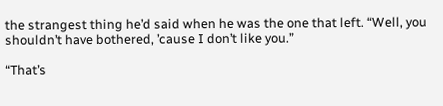the strangest thing he’d said when he was the one that left. “Well, you shouldn’t have bothered, ’cause I don’t like you.”

“That’s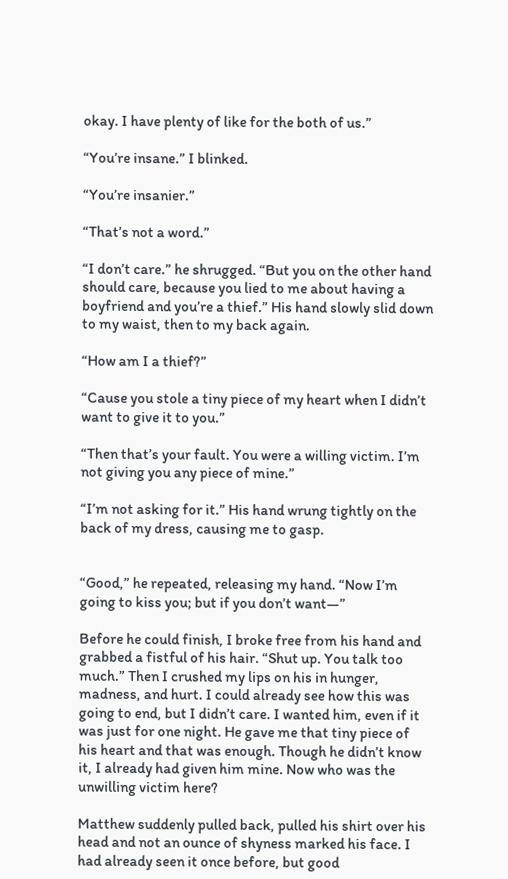okay. I have plenty of like for the both of us.”

“You’re insane.” I blinked.

“You’re insanier.”

“That’s not a word.”

“I don’t care.” he shrugged. “But you on the other hand should care, because you lied to me about having a boyfriend and you’re a thief.” His hand slowly slid down to my waist, then to my back again.

“How am I a thief?”

“Cause you stole a tiny piece of my heart when I didn’t want to give it to you.”

“Then that’s your fault. You were a willing victim. I’m not giving you any piece of mine.”

“I’m not asking for it.” His hand wrung tightly on the back of my dress, causing me to gasp.


“Good,” he repeated, releasing my hand. “Now I’m going to kiss you; but if you don’t want—”

Before he could finish, I broke free from his hand and grabbed a fistful of his hair. “Shut up. You talk too much.” Then I crushed my lips on his in hunger, madness, and hurt. I could already see how this was going to end, but I didn’t care. I wanted him, even if it was just for one night. He gave me that tiny piece of his heart and that was enough. Though he didn’t know it, I already had given him mine. Now who was the unwilling victim here?

Matthew suddenly pulled back, pulled his shirt over his head and not an ounce of shyness marked his face. I had already seen it once before, but good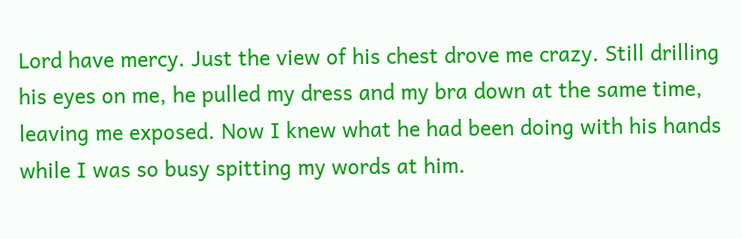Lord have mercy. Just the view of his chest drove me crazy. Still drilling his eyes on me, he pulled my dress and my bra down at the same time, leaving me exposed. Now I knew what he had been doing with his hands while I was so busy spitting my words at him.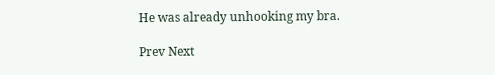He was already unhooking my bra.

Prev Next